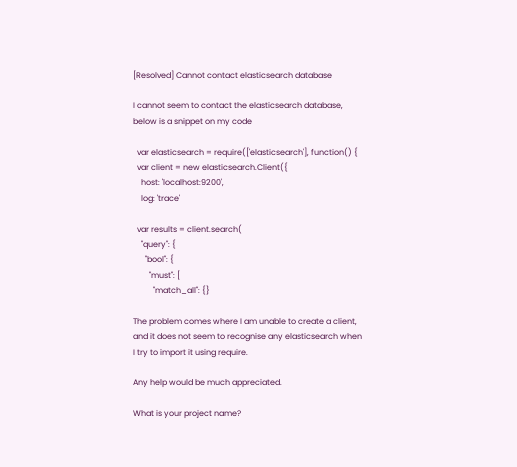[Resolved] Cannot contact elasticsearch database

I cannot seem to contact the elasticsearch database, below is a snippet on my code

  var elasticsearch = require(['elasticsearch'], function() {
  var client = new elasticsearch.Client({
    host: 'localhost:9200',
    log: 'trace'

  var results = client.search(
    "query": {
      "bool": {
        "must": [
          "match_all": {}

The problem comes where I am unable to create a client, and it does not seem to recognise any elasticsearch when I try to import it using require.

Any help would be much appreciated.

What is your project name?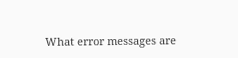What error messages are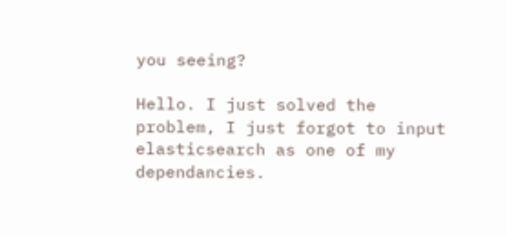you seeing?

Hello. I just solved the problem, I just forgot to input elasticsearch as one of my dependancies.